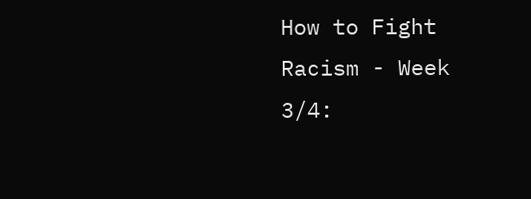How to Fight Racism - Week 3/4: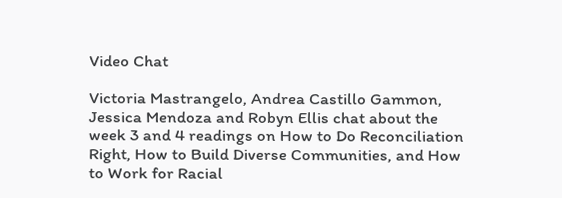Video Chat

Victoria Mastrangelo, Andrea Castillo Gammon, Jessica Mendoza and Robyn Ellis chat about the week 3 and 4 readings on How to Do Reconciliation Right, How to Build Diverse Communities, and How to Work for Racial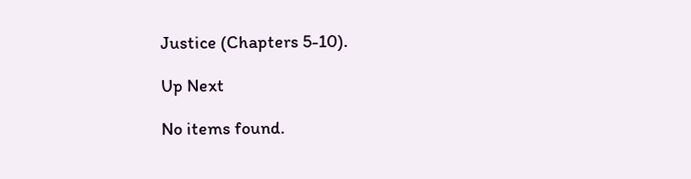Justice (Chapters 5-10).

Up Next

No items found.